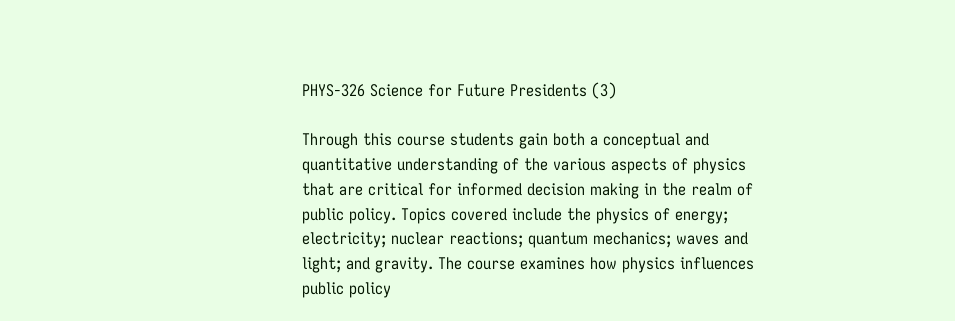PHYS-326 Science for Future Presidents (3)

Through this course students gain both a conceptual and quantitative understanding of the various aspects of physics that are critical for informed decision making in the realm of public policy. Topics covered include the physics of energy; electricity; nuclear reactions; quantum mechanics; waves and light; and gravity. The course examines how physics influences public policy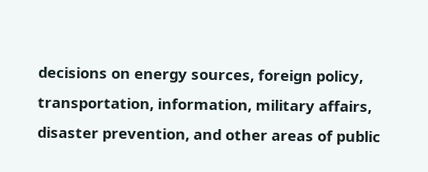decisions on energy sources, foreign policy, transportation, information, military affairs, disaster prevention, and other areas of public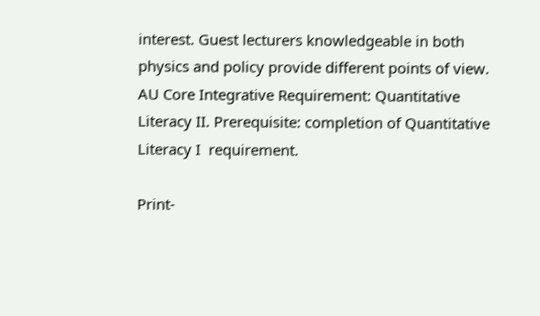interest. Guest lecturers knowledgeable in both physics and policy provide different points of view. AU Core Integrative Requirement: Quantitative Literacy II. Prerequisite: completion of Quantitative Literacy I  requirement.

Print-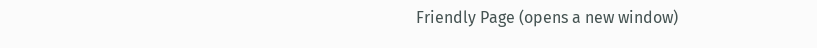Friendly Page (opens a new window)